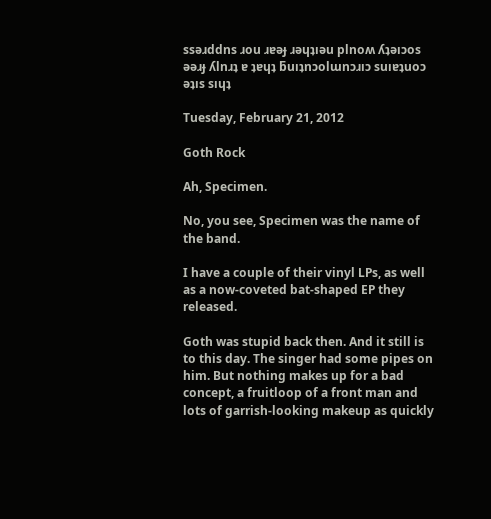ssǝɹddns ɹou ɹɐǝɟ ɹǝɥʇıǝu plnoʍ ʎʇǝıɔos ǝǝɹɟ ʎlnɹʇ ɐ ʇɐɥʇ ƃuıʇnɔolɯnɔɹıɔ suıɐʇuoɔ ǝʇıs sıɥʇ

Tuesday, February 21, 2012

Goth Rock

Ah, Specimen.

No, you see, Specimen was the name of the band.

I have a couple of their vinyl LPs, as well as a now-coveted bat-shaped EP they released.

Goth was stupid back then. And it still is to this day. The singer had some pipes on him. But nothing makes up for a bad concept, a fruitloop of a front man and lots of garrish-looking makeup as quickly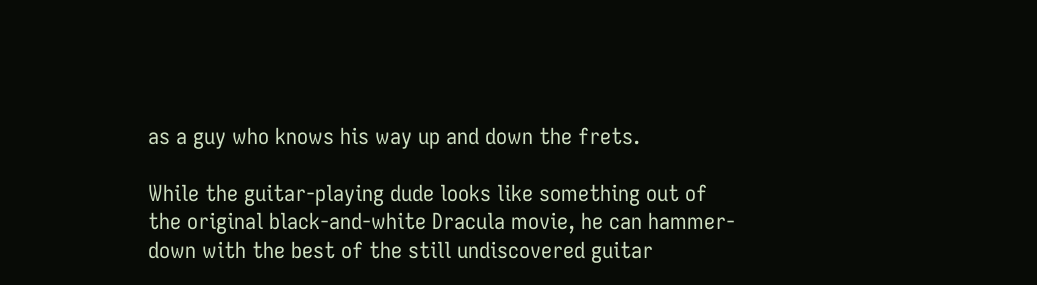as a guy who knows his way up and down the frets.

While the guitar-playing dude looks like something out of the original black-and-white Dracula movie, he can hammer-down with the best of the still undiscovered guitar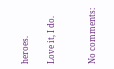heroes.

Love it, I do.


No comments: